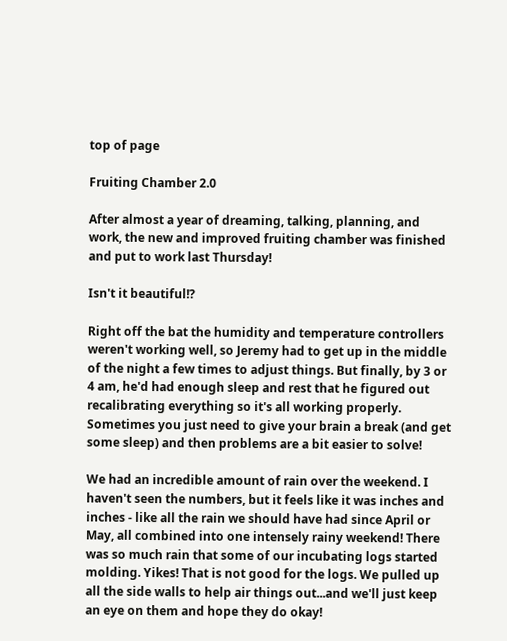top of page

Fruiting Chamber 2.0

After almost a year of dreaming, talking, planning, and work, the new and improved fruiting chamber was finished and put to work last Thursday!

Isn't it beautiful!?

Right off the bat the humidity and temperature controllers weren't working well, so Jeremy had to get up in the middle of the night a few times to adjust things. But finally, by 3 or 4 am, he'd had enough sleep and rest that he figured out recalibrating everything so it's all working properly. Sometimes you just need to give your brain a break (and get some sleep) and then problems are a bit easier to solve!

We had an incredible amount of rain over the weekend. I haven't seen the numbers, but it feels like it was inches and inches - like all the rain we should have had since April or May, all combined into one intensely rainy weekend! There was so much rain that some of our incubating logs started molding. Yikes! That is not good for the logs. We pulled up all the side walls to help air things out...and we'll just keep an eye on them and hope they do okay!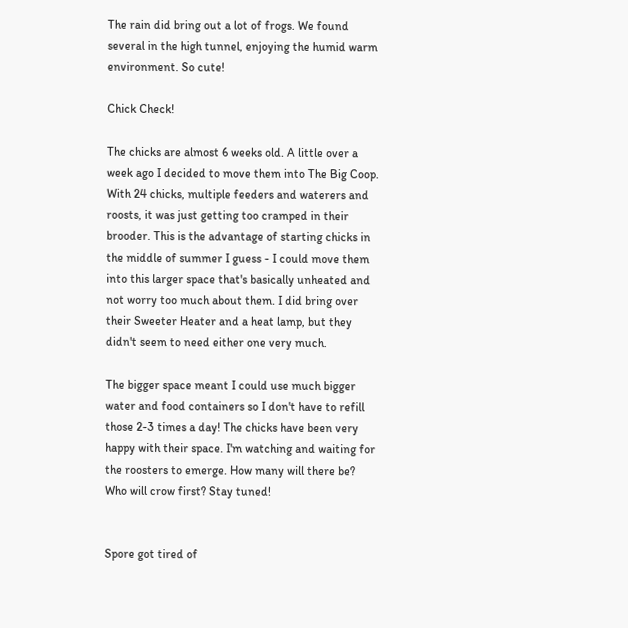The rain did bring out a lot of frogs. We found several in the high tunnel, enjoying the humid warm environment. So cute!

Chick Check!

The chicks are almost 6 weeks old. A little over a week ago I decided to move them into The Big Coop. With 24 chicks, multiple feeders and waterers and roosts, it was just getting too cramped in their brooder. This is the advantage of starting chicks in the middle of summer I guess - I could move them into this larger space that's basically unheated and not worry too much about them. I did bring over their Sweeter Heater and a heat lamp, but they didn't seem to need either one very much.

The bigger space meant I could use much bigger water and food containers so I don't have to refill those 2-3 times a day! The chicks have been very happy with their space. I'm watching and waiting for the roosters to emerge. How many will there be? Who will crow first? Stay tuned!


Spore got tired of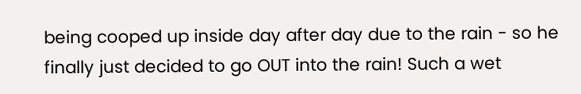being cooped up inside day after day due to the rain - so he finally just decided to go OUT into the rain! Such a wet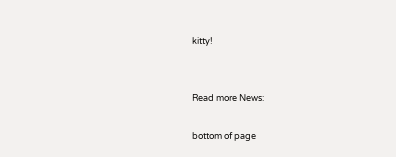kitty!


Read more News:

bottom of page